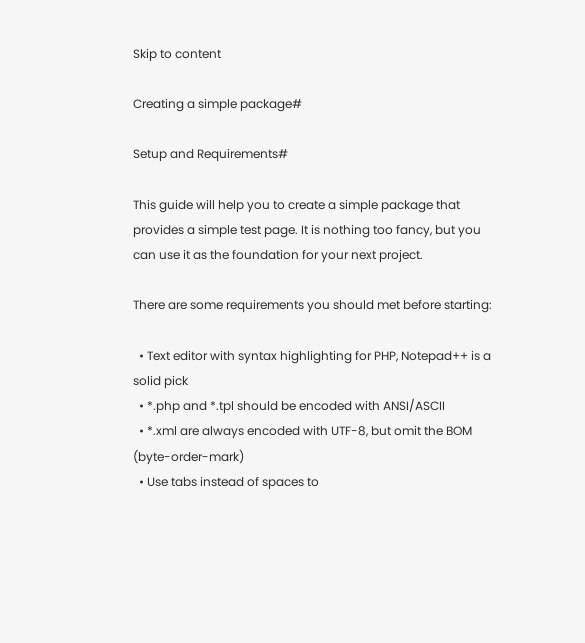Skip to content

Creating a simple package#

Setup and Requirements#

This guide will help you to create a simple package that provides a simple test page. It is nothing too fancy, but you can use it as the foundation for your next project.

There are some requirements you should met before starting:

  • Text editor with syntax highlighting for PHP, Notepad++ is a solid pick
  • *.php and *.tpl should be encoded with ANSI/ASCII
  • *.xml are always encoded with UTF-8, but omit the BOM (byte-order-mark)
  • Use tabs instead of spaces to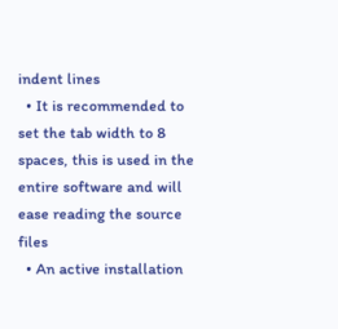indent lines
  • It is recommended to set the tab width to 8 spaces, this is used in the entire software and will ease reading the source files
  • An active installation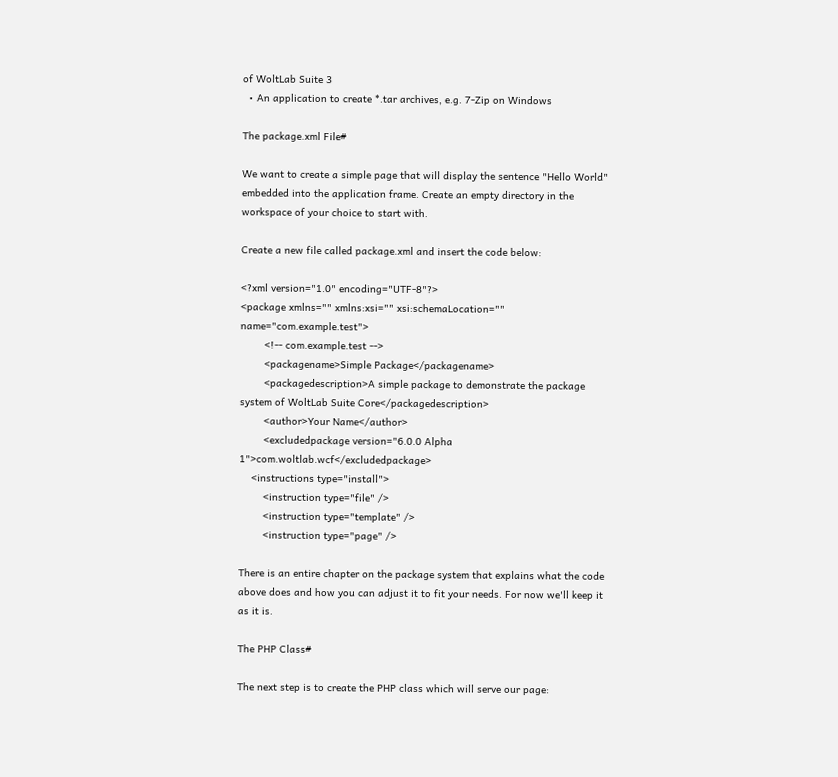of WoltLab Suite 3
  • An application to create *.tar archives, e.g. 7-Zip on Windows

The package.xml File#

We want to create a simple page that will display the sentence "Hello World" embedded into the application frame. Create an empty directory in the workspace of your choice to start with.

Create a new file called package.xml and insert the code below:

<?xml version="1.0" encoding="UTF-8"?>
<package xmlns="" xmlns:xsi="" xsi:schemaLocation="" name="com.example.test">
        <!-- com.example.test -->
        <packagename>Simple Package</packagename>
        <packagedescription>A simple package to demonstrate the package system of WoltLab Suite Core</packagedescription>
        <author>Your Name</author>
        <excludedpackage version="6.0.0 Alpha 1">com.woltlab.wcf</excludedpackage>
    <instructions type="install">
        <instruction type="file" />
        <instruction type="template" />
        <instruction type="page" />

There is an entire chapter on the package system that explains what the code above does and how you can adjust it to fit your needs. For now we'll keep it as it is.

The PHP Class#

The next step is to create the PHP class which will serve our page: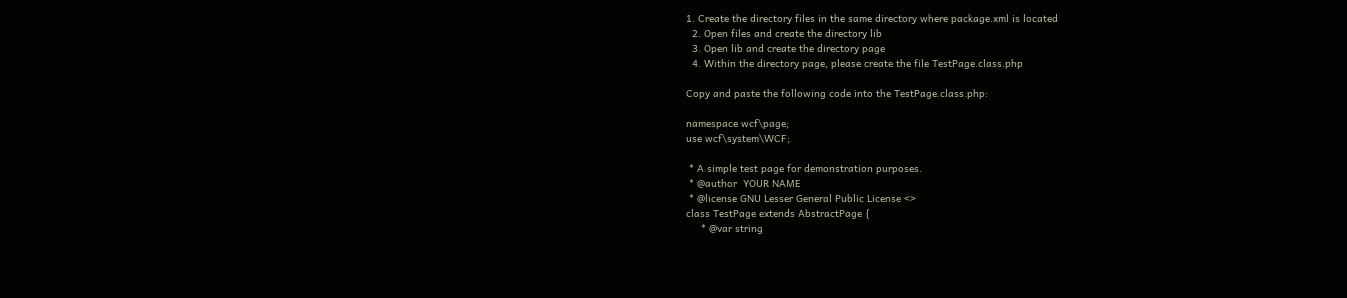1. Create the directory files in the same directory where package.xml is located
  2. Open files and create the directory lib
  3. Open lib and create the directory page
  4. Within the directory page, please create the file TestPage.class.php

Copy and paste the following code into the TestPage.class.php:

namespace wcf\page;
use wcf\system\WCF;

 * A simple test page for demonstration purposes.
 * @author  YOUR NAME
 * @license GNU Lesser General Public License <>
class TestPage extends AbstractPage {
     * @var string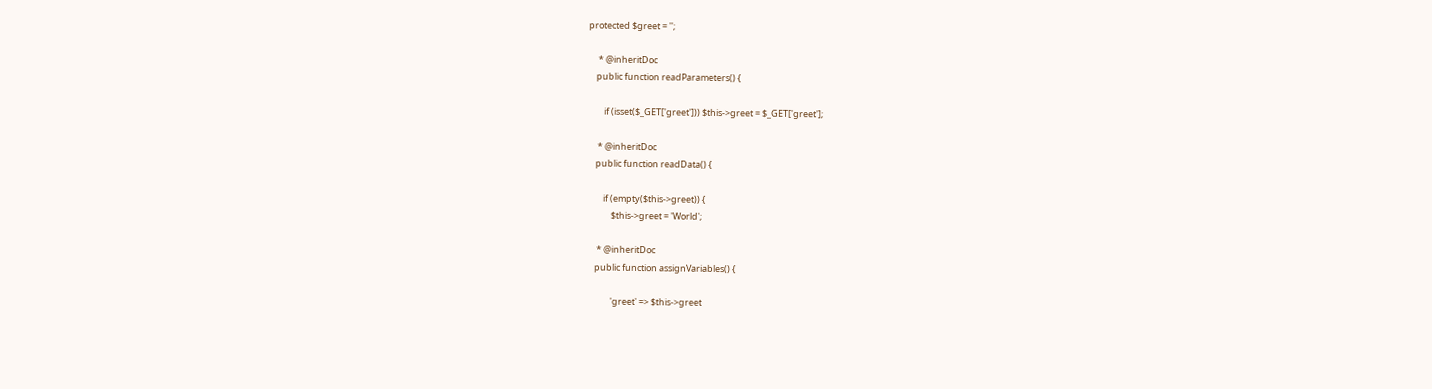protected $greet = '';

     * @inheritDoc
    public function readParameters() {

        if (isset($_GET['greet'])) $this->greet = $_GET['greet'];

     * @inheritDoc
    public function readData() {

        if (empty($this->greet)) {
            $this->greet = 'World';

     * @inheritDoc
    public function assignVariables() {

            'greet' => $this->greet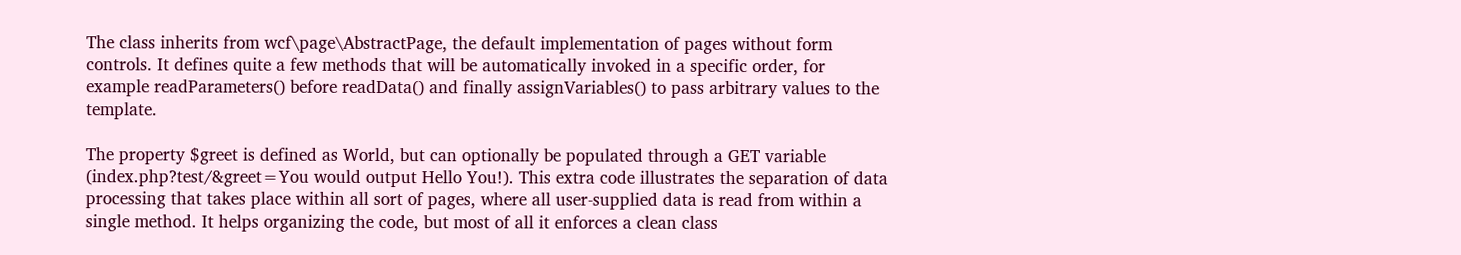The class inherits from wcf\page\AbstractPage, the default implementation of pages without form controls. It defines quite a few methods that will be automatically invoked in a specific order, for example readParameters() before readData() and finally assignVariables() to pass arbitrary values to the template.

The property $greet is defined as World, but can optionally be populated through a GET variable (index.php?test/&greet=You would output Hello You!). This extra code illustrates the separation of data processing that takes place within all sort of pages, where all user-supplied data is read from within a single method. It helps organizing the code, but most of all it enforces a clean class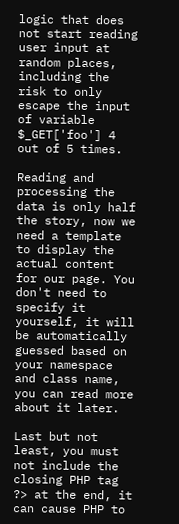logic that does not start reading user input at random places, including the risk to only escape the input of variable $_GET['foo'] 4 out of 5 times.

Reading and processing the data is only half the story, now we need a template to display the actual content for our page. You don't need to specify it yourself, it will be automatically guessed based on your namespace and class name, you can read more about it later.

Last but not least, you must not include the closing PHP tag ?> at the end, it can cause PHP to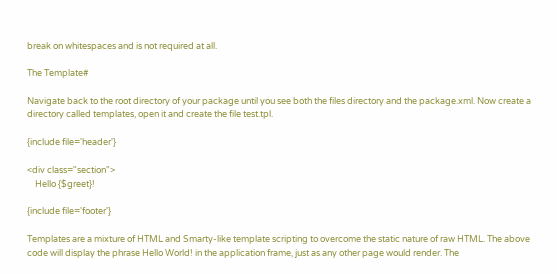break on whitespaces and is not required at all.

The Template#

Navigate back to the root directory of your package until you see both the files directory and the package.xml. Now create a directory called templates, open it and create the file test.tpl.

{include file='header'}

<div class="section">
    Hello {$greet}!

{include file='footer'}

Templates are a mixture of HTML and Smarty-like template scripting to overcome the static nature of raw HTML. The above code will display the phrase Hello World! in the application frame, just as any other page would render. The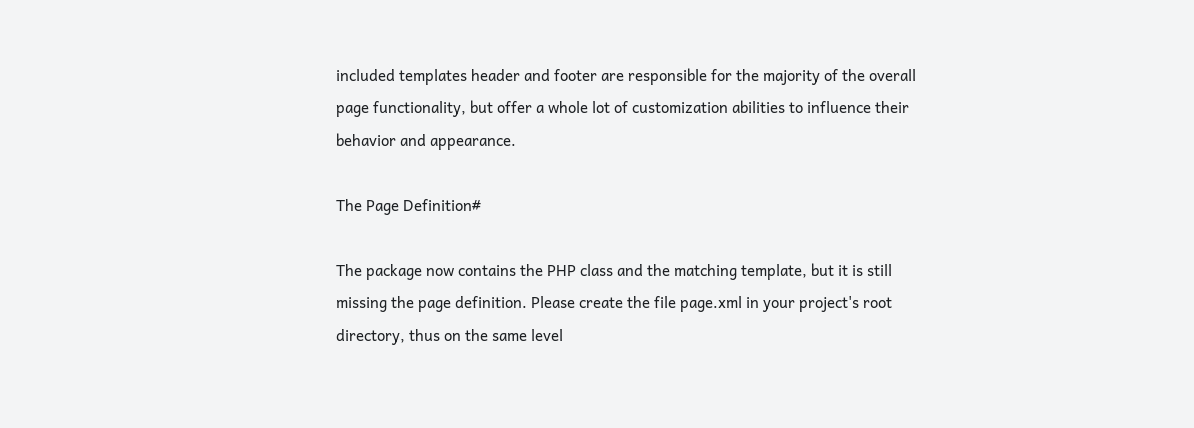included templates header and footer are responsible for the majority of the overall page functionality, but offer a whole lot of customization abilities to influence their behavior and appearance.

The Page Definition#

The package now contains the PHP class and the matching template, but it is still missing the page definition. Please create the file page.xml in your project's root directory, thus on the same level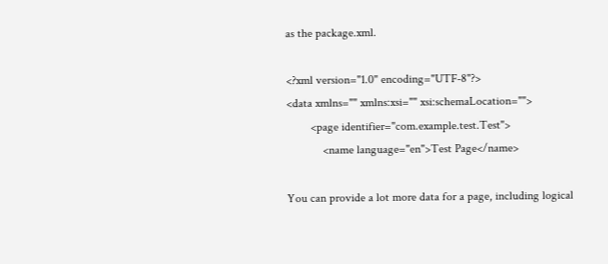as the package.xml.

<?xml version="1.0" encoding="UTF-8"?>
<data xmlns="" xmlns:xsi="" xsi:schemaLocation="">
        <page identifier="com.example.test.Test">
            <name language="en">Test Page</name>

You can provide a lot more data for a page, including logical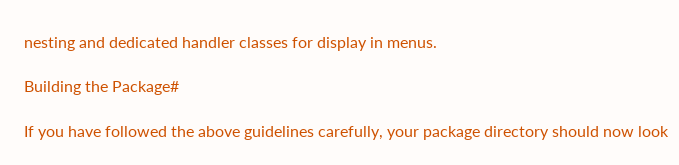nesting and dedicated handler classes for display in menus.

Building the Package#

If you have followed the above guidelines carefully, your package directory should now look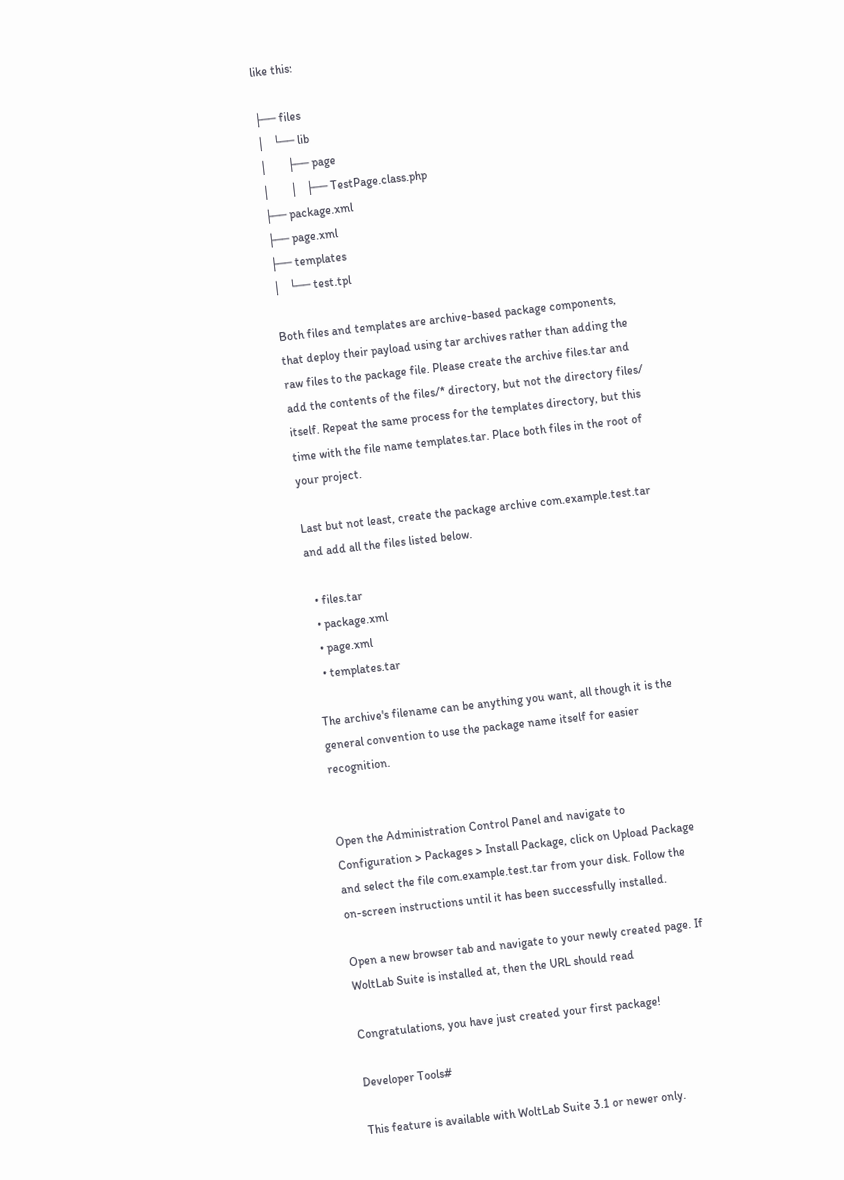like this:

├── files
│   └── lib
│       ├── page
│       │   ├── TestPage.class.php
├── package.xml
├── page.xml
├── templates
│   └── test.tpl

Both files and templates are archive-based package components, that deploy their payload using tar archives rather than adding the raw files to the package file. Please create the archive files.tar and add the contents of the files/* directory, but not the directory files/ itself. Repeat the same process for the templates directory, but this time with the file name templates.tar. Place both files in the root of your project.

Last but not least, create the package archive com.example.test.tar and add all the files listed below.

  • files.tar
  • package.xml
  • page.xml
  • templates.tar

The archive's filename can be anything you want, all though it is the general convention to use the package name itself for easier recognition.


Open the Administration Control Panel and navigate to Configuration > Packages > Install Package, click on Upload Package and select the file com.example.test.tar from your disk. Follow the on-screen instructions until it has been successfully installed.

Open a new browser tab and navigate to your newly created page. If WoltLab Suite is installed at, then the URL should read

Congratulations, you have just created your first package!

Developer Tools#

This feature is available with WoltLab Suite 3.1 or newer only.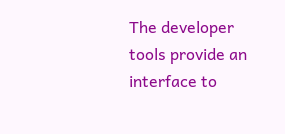The developer tools provide an interface to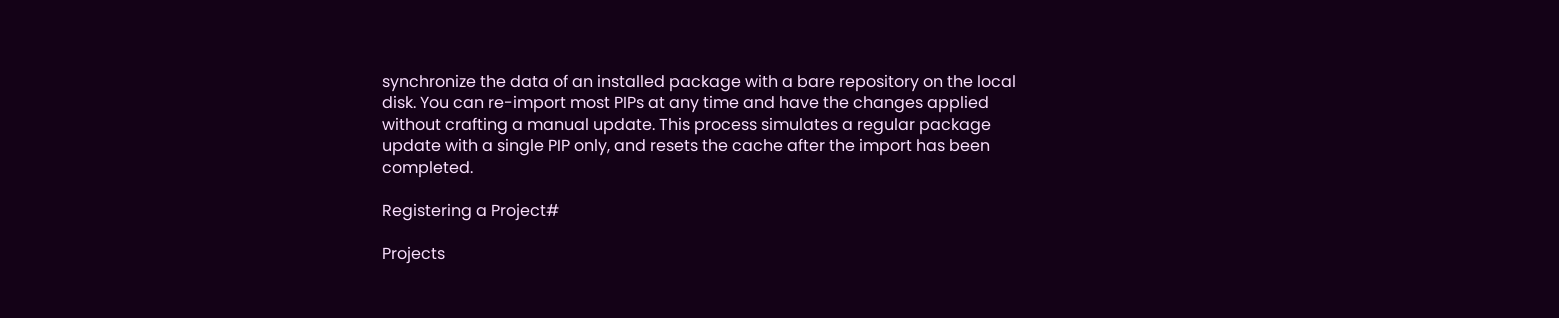synchronize the data of an installed package with a bare repository on the local disk. You can re-import most PIPs at any time and have the changes applied without crafting a manual update. This process simulates a regular package update with a single PIP only, and resets the cache after the import has been completed.

Registering a Project#

Projects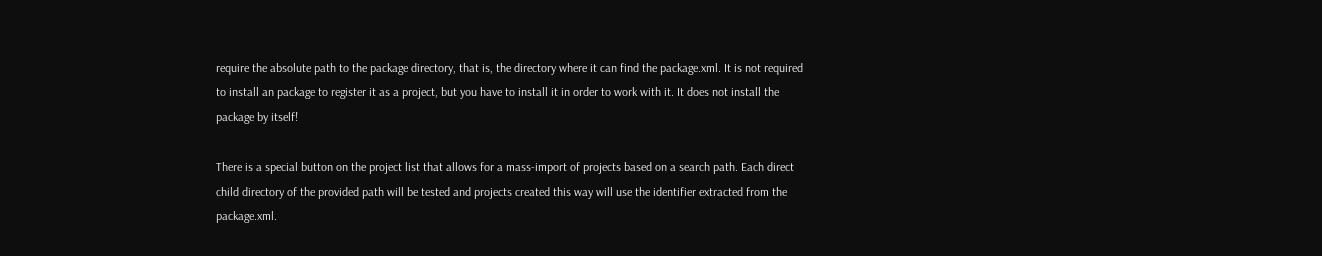require the absolute path to the package directory, that is, the directory where it can find the package.xml. It is not required to install an package to register it as a project, but you have to install it in order to work with it. It does not install the package by itself!

There is a special button on the project list that allows for a mass-import of projects based on a search path. Each direct child directory of the provided path will be tested and projects created this way will use the identifier extracted from the package.xml.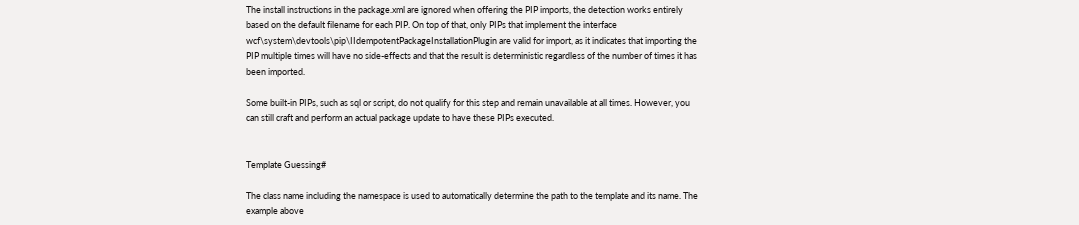The install instructions in the package.xml are ignored when offering the PIP imports, the detection works entirely based on the default filename for each PIP. On top of that, only PIPs that implement the interface wcf\system\devtools\pip\IIdempotentPackageInstallationPlugin are valid for import, as it indicates that importing the PIP multiple times will have no side-effects and that the result is deterministic regardless of the number of times it has been imported.

Some built-in PIPs, such as sql or script, do not qualify for this step and remain unavailable at all times. However, you can still craft and perform an actual package update to have these PIPs executed.


Template Guessing#

The class name including the namespace is used to automatically determine the path to the template and its name. The example above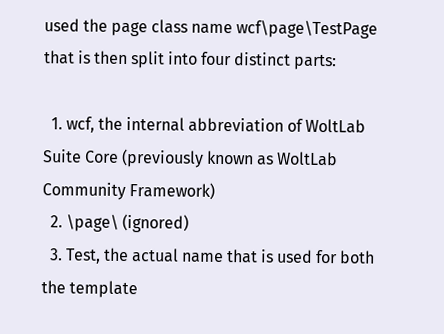used the page class name wcf\page\TestPage that is then split into four distinct parts:

  1. wcf, the internal abbreviation of WoltLab Suite Core (previously known as WoltLab Community Framework)
  2. \page\ (ignored)
  3. Test, the actual name that is used for both the template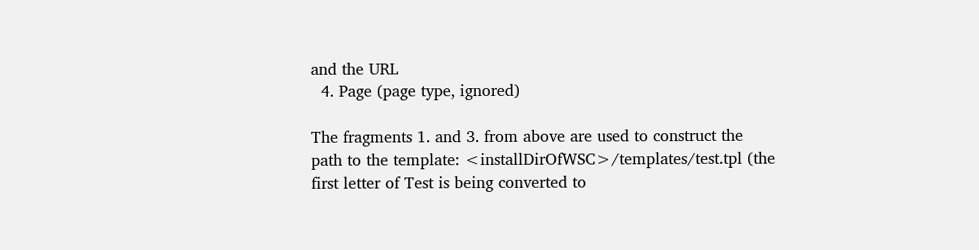and the URL
  4. Page (page type, ignored)

The fragments 1. and 3. from above are used to construct the path to the template: <installDirOfWSC>/templates/test.tpl (the first letter of Test is being converted to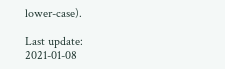lower-case).

Last update: 2021-01-08